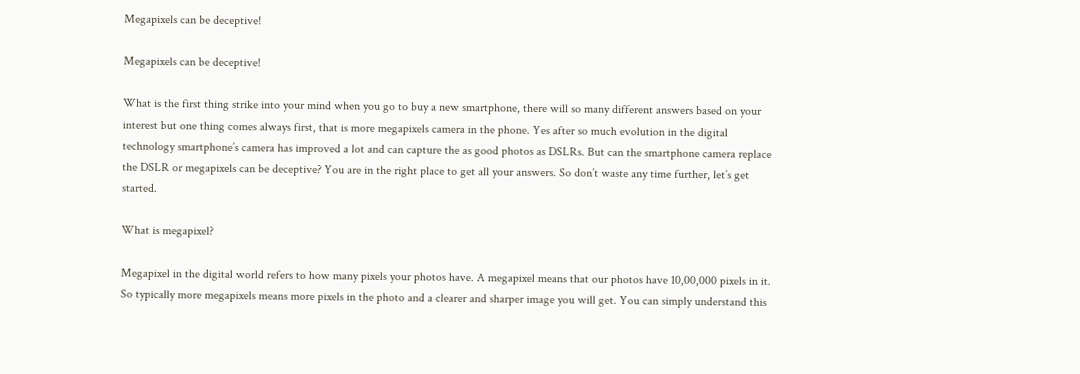Megapixels can be deceptive!

Megapixels can be deceptive!

What is the first thing strike into your mind when you go to buy a new smartphone, there will so many different answers based on your interest but one thing comes always first, that is more megapixels camera in the phone. Yes after so much evolution in the digital technology smartphone’s camera has improved a lot and can capture the as good photos as DSLRs. But can the smartphone camera replace the DSLR or megapixels can be deceptive? You are in the right place to get all your answers. So don’t waste any time further, let’s get started.

What is megapixel?

Megapixel in the digital world refers to how many pixels your photos have. A megapixel means that our photos have 10,00,000 pixels in it. So typically more megapixels means more pixels in the photo and a clearer and sharper image you will get. You can simply understand this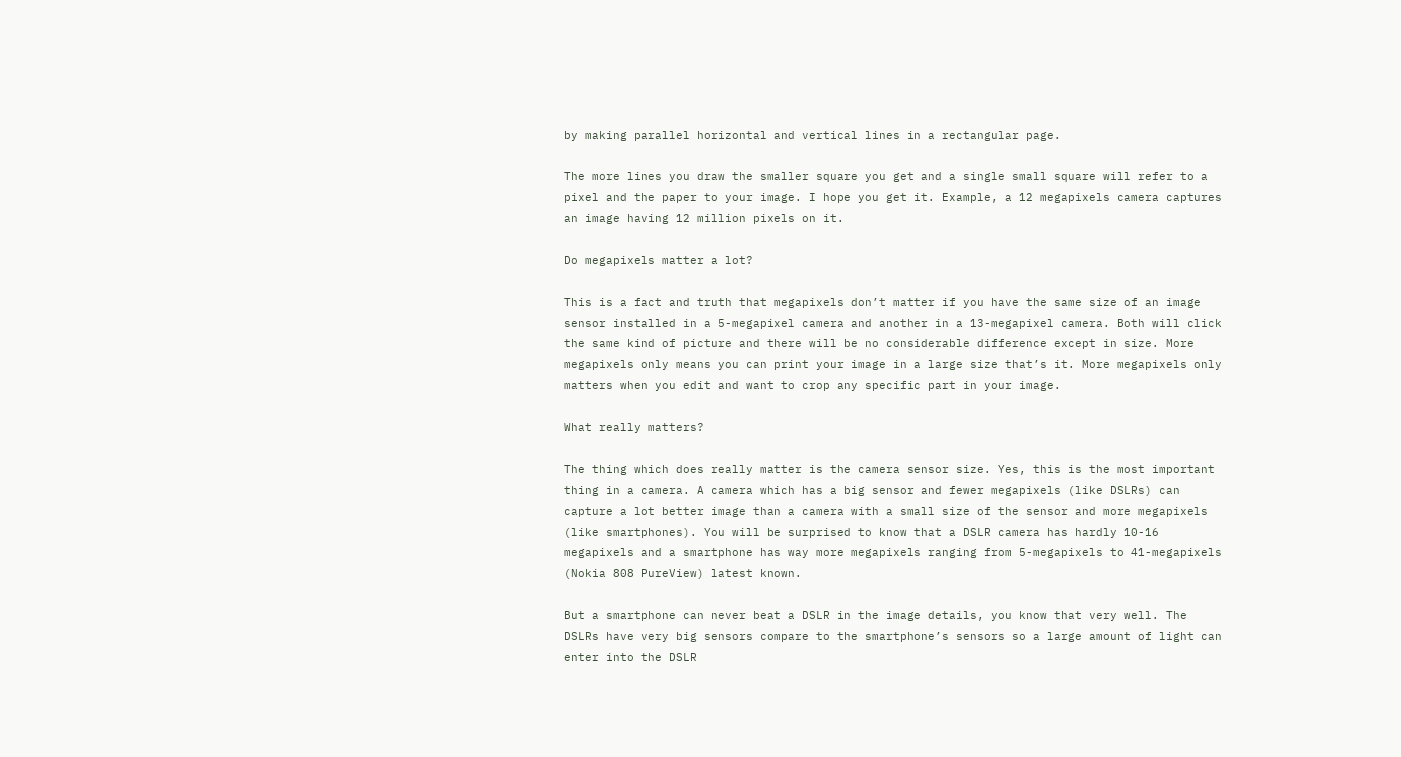by making parallel horizontal and vertical lines in a rectangular page.

The more lines you draw the smaller square you get and a single small square will refer to a pixel and the paper to your image. I hope you get it. Example, a 12 megapixels camera captures an image having 12 million pixels on it.

Do megapixels matter a lot?

This is a fact and truth that megapixels don’t matter if you have the same size of an image sensor installed in a 5-megapixel camera and another in a 13-megapixel camera. Both will click the same kind of picture and there will be no considerable difference except in size. More megapixels only means you can print your image in a large size that’s it. More megapixels only matters when you edit and want to crop any specific part in your image.

What really matters?

The thing which does really matter is the camera sensor size. Yes, this is the most important thing in a camera. A camera which has a big sensor and fewer megapixels (like DSLRs) can capture a lot better image than a camera with a small size of the sensor and more megapixels (like smartphones). You will be surprised to know that a DSLR camera has hardly 10-16 megapixels and a smartphone has way more megapixels ranging from 5-megapixels to 41-megapixels (Nokia 808 PureView) latest known.

But a smartphone can never beat a DSLR in the image details, you know that very well. The DSLRs have very big sensors compare to the smartphone’s sensors so a large amount of light can enter into the DSLR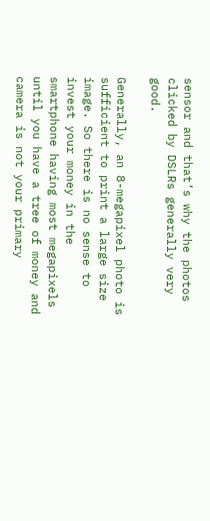sensor and that’s why the photos clicked by DSLRs generally very good.

Generally, an 8-megapixel photo is sufficient to print a large size image. So there is no sense to invest your money in the smartphone having most megapixels until you have a tree of money and camera is not your primary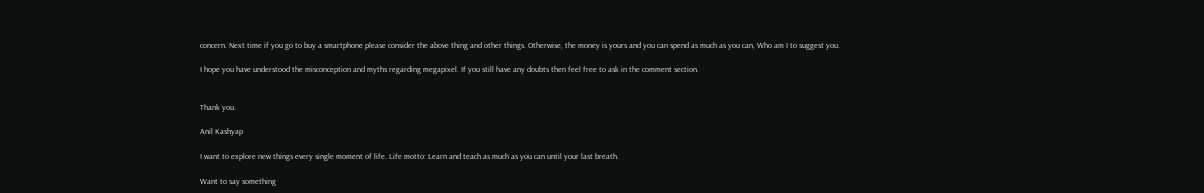concern. Next time if you go to buy a smartphone please consider the above thing and other things. Otherwise, the money is yours and you can spend as much as you can, Who am I to suggest you.

I hope you have understood the misconception and myths regarding megapixel. If you still have any doubts then feel free to ask in the comment section.


Thank you.

Anil Kashyap

I want to explore new things every single moment of life. Life motto: Learn and teach as much as you can until your last breath.

Want to say something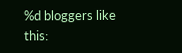%d bloggers like this: